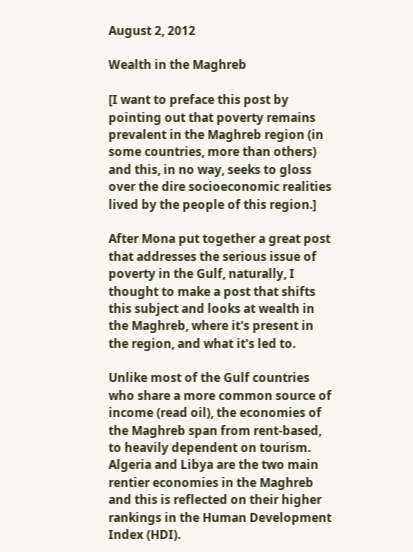August 2, 2012

Wealth in the Maghreb

[I want to preface this post by pointing out that poverty remains prevalent in the Maghreb region (in some countries, more than others) and this, in no way, seeks to gloss over the dire socioeconomic realities lived by the people of this region.]

After Mona put together a great post that addresses the serious issue of poverty in the Gulf, naturally, I thought to make a post that shifts this subject and looks at wealth in the Maghreb, where it's present in the region, and what it's led to.

Unlike most of the Gulf countries who share a more common source of income (read oil), the economies of the Maghreb span from rent-based, to heavily dependent on tourism. Algeria and Libya are the two main rentier economies in the Maghreb and this is reflected on their higher rankings in the Human Development Index (HDI).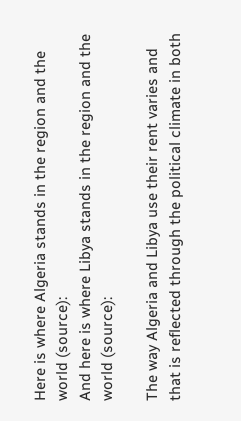Here is where Algeria stands in the region and the world (source):
And here is where Libya stands in the region and the world (source):

The way Algeria and Libya use their rent varies and that is reflected through the political climate in both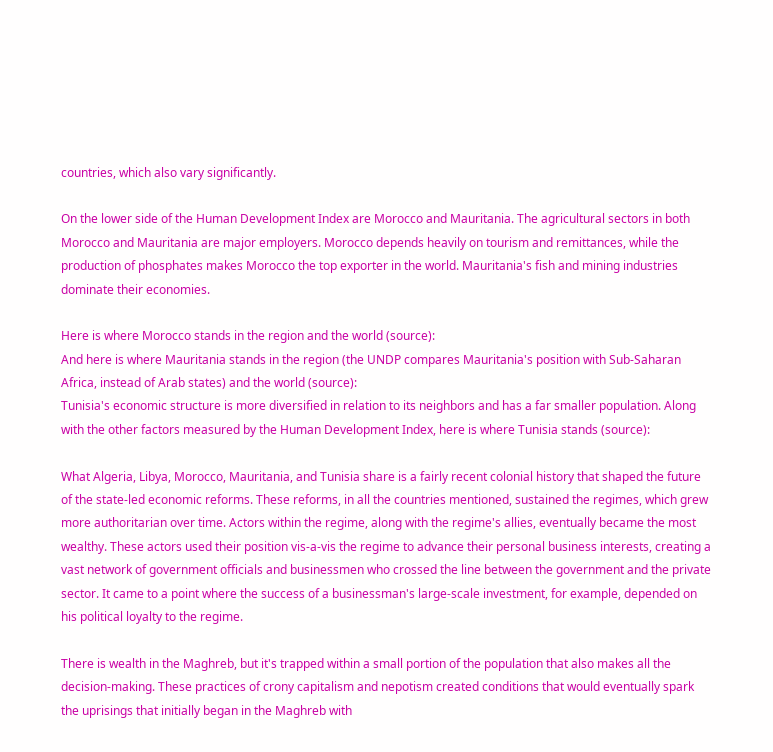countries, which also vary significantly.

On the lower side of the Human Development Index are Morocco and Mauritania. The agricultural sectors in both Morocco and Mauritania are major employers. Morocco depends heavily on tourism and remittances, while the production of phosphates makes Morocco the top exporter in the world. Mauritania's fish and mining industries dominate their economies.

Here is where Morocco stands in the region and the world (source):
And here is where Mauritania stands in the region (the UNDP compares Mauritania's position with Sub-Saharan Africa, instead of Arab states) and the world (source):
Tunisia's economic structure is more diversified in relation to its neighbors and has a far smaller population. Along with the other factors measured by the Human Development Index, here is where Tunisia stands (source):

What Algeria, Libya, Morocco, Mauritania, and Tunisia share is a fairly recent colonial history that shaped the future of the state-led economic reforms. These reforms, in all the countries mentioned, sustained the regimes, which grew more authoritarian over time. Actors within the regime, along with the regime's allies, eventually became the most wealthy. These actors used their position vis-a-vis the regime to advance their personal business interests, creating a vast network of government officials and businessmen who crossed the line between the government and the private sector. It came to a point where the success of a businessman's large-scale investment, for example, depended on his political loyalty to the regime.

There is wealth in the Maghreb, but it's trapped within a small portion of the population that also makes all the decision-making. These practices of crony capitalism and nepotism created conditions that would eventually spark the uprisings that initially began in the Maghreb with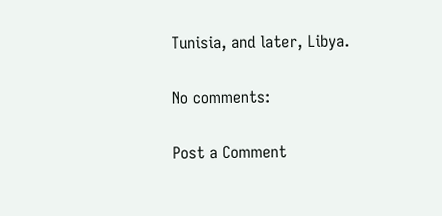Tunisia, and later, Libya.

No comments:

Post a Comment